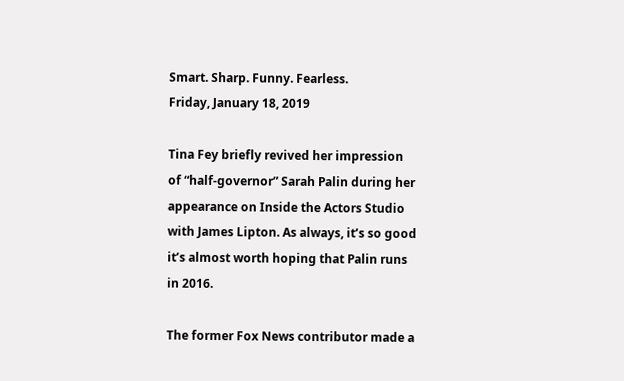Smart. Sharp. Funny. Fearless.
Friday, January 18, 2019

Tina Fey briefly revived her impression of “half-governor” Sarah Palin during her appearance on Inside the Actors Studio with James Lipton. As always, it’s so good it’s almost worth hoping that Palin runs in 2016.

The former Fox News contributor made a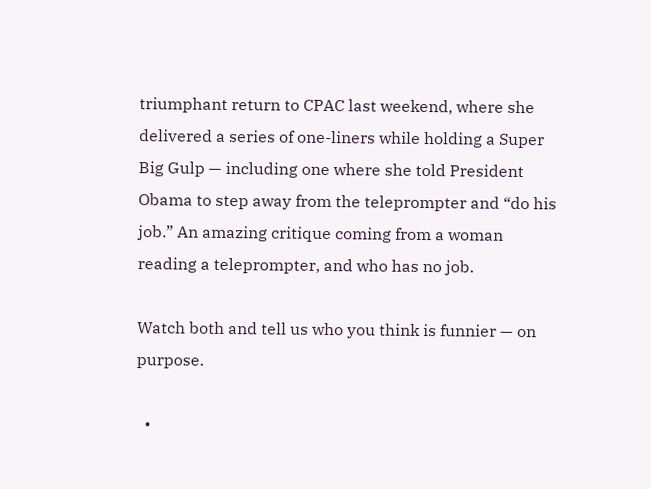triumphant return to CPAC last weekend, where she delivered a series of one-liners while holding a Super Big Gulp — including one where she told President Obama to step away from the teleprompter and “do his job.” An amazing critique coming from a woman reading a teleprompter, and who has no job.

Watch both and tell us who you think is funnier — on purpose.

  •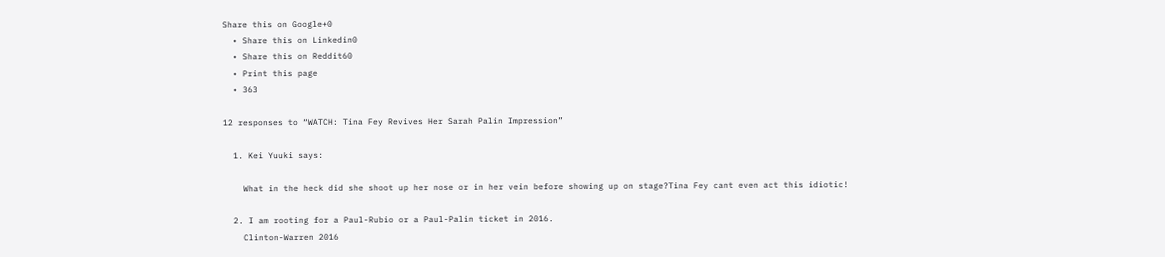Share this on Google+0
  • Share this on Linkedin0
  • Share this on Reddit60
  • Print this page
  • 363

12 responses to “WATCH: Tina Fey Revives Her Sarah Palin Impression”

  1. Kei Yuuki says:

    What in the heck did she shoot up her nose or in her vein before showing up on stage?Tina Fey cant even act this idiotic!

  2. I am rooting for a Paul-Rubio or a Paul-Palin ticket in 2016.
    Clinton-Warren 2016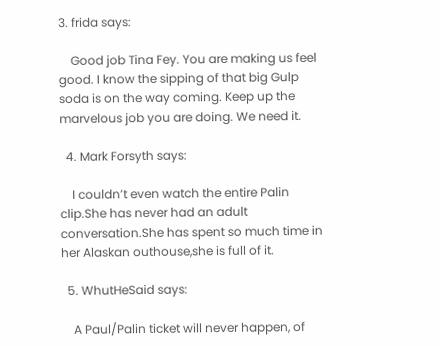3. frida says:

    Good job Tina Fey. You are making us feel good. I know the sipping of that big Gulp soda is on the way coming. Keep up the marvelous job you are doing. We need it.

  4. Mark Forsyth says:

    I couldn’t even watch the entire Palin clip.She has never had an adult conversation.She has spent so much time in her Alaskan outhouse,she is full of it.

  5. WhutHeSaid says:

    A Paul/Palin ticket will never happen, of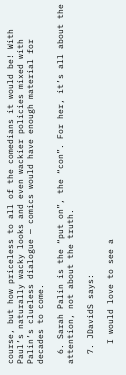course, but how priceless to all of the comedians it would be! With Paul’s naturally wacky looks and even wackier policies mixed with Palin’s clueless dialogue — comics would have enough material for decades to come.

  6. Sarah Palin is the “put on”, the “con”. For her, it’s all about the attention, not about the truth.

  7. JDavidS says:

    I would love to see a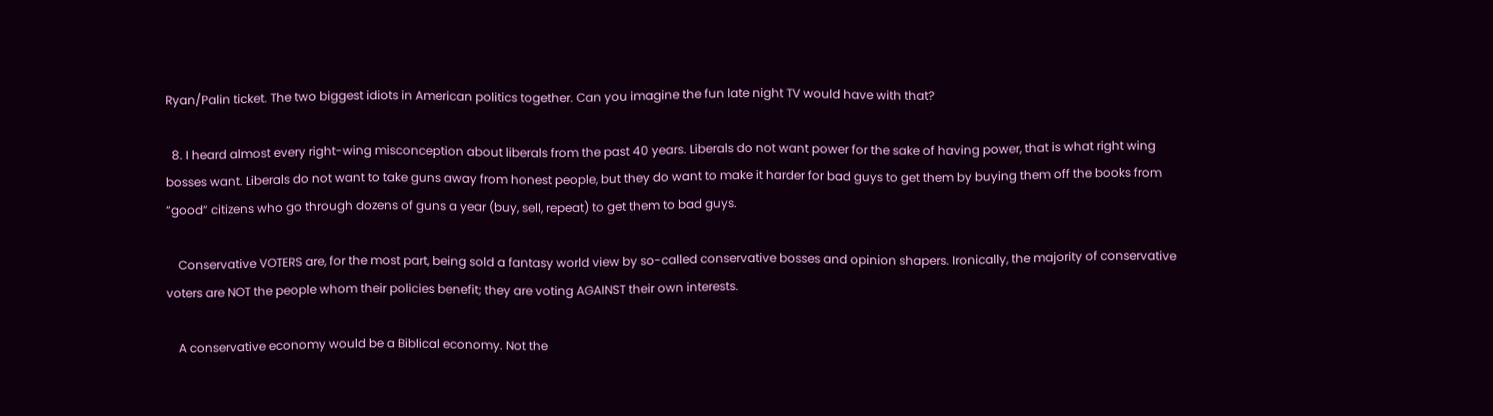Ryan/Palin ticket. The two biggest idiots in American politics together. Can you imagine the fun late night TV would have with that?

  8. I heard almost every right-wing misconception about liberals from the past 40 years. Liberals do not want power for the sake of having power, that is what right wing bosses want. Liberals do not want to take guns away from honest people, but they do want to make it harder for bad guys to get them by buying them off the books from “good” citizens who go through dozens of guns a year (buy, sell, repeat) to get them to bad guys.

    Conservative VOTERS are, for the most part, being sold a fantasy world view by so-called conservative bosses and opinion shapers. Ironically, the majority of conservative voters are NOT the people whom their policies benefit; they are voting AGAINST their own interests.

    A conservative economy would be a Biblical economy. Not the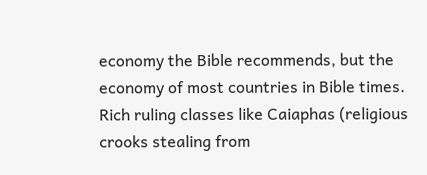economy the Bible recommends, but the economy of most countries in Bible times. Rich ruling classes like Caiaphas (religious crooks stealing from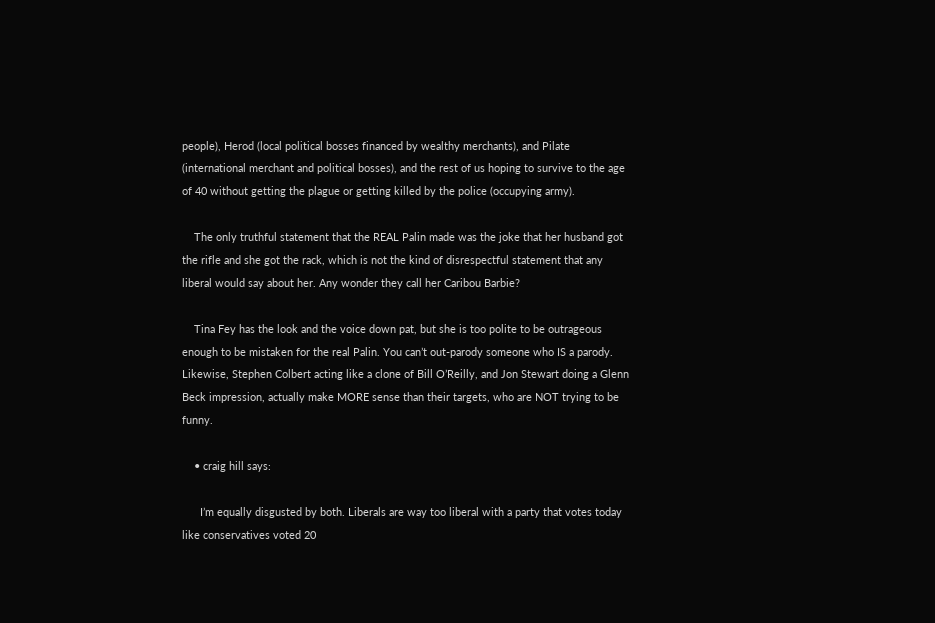people), Herod (local political bosses financed by wealthy merchants), and Pilate (international merchant and political bosses), and the rest of us hoping to survive to the age of 40 without getting the plague or getting killed by the police (occupying army).

    The only truthful statement that the REAL Palin made was the joke that her husband got the rifle and she got the rack, which is not the kind of disrespectful statement that any liberal would say about her. Any wonder they call her Caribou Barbie?

    Tina Fey has the look and the voice down pat, but she is too polite to be outrageous enough to be mistaken for the real Palin. You can’t out-parody someone who IS a parody. Likewise, Stephen Colbert acting like a clone of Bill O’Reilly, and Jon Stewart doing a Glenn Beck impression, actually make MORE sense than their targets, who are NOT trying to be funny.

    • craig hill says:

      I’m equally disgusted by both. Liberals are way too liberal with a party that votes today like conservatives voted 20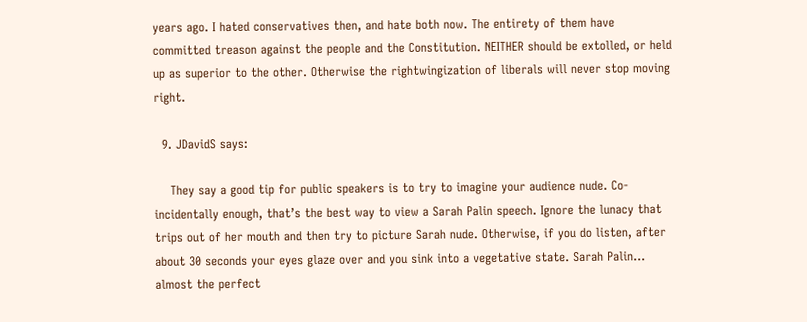years ago. I hated conservatives then, and hate both now. The entirety of them have committed treason against the people and the Constitution. NEITHER should be extolled, or held up as superior to the other. Otherwise the rightwingization of liberals will never stop moving right.

  9. JDavidS says:

    They say a good tip for public speakers is to try to imagine your audience nude. Co-incidentally enough, that’s the best way to view a Sarah Palin speech. Ignore the lunacy that trips out of her mouth and then try to picture Sarah nude. Otherwise, if you do listen, after about 30 seconds your eyes glaze over and you sink into a vegetative state. Sarah Palin… almost the perfect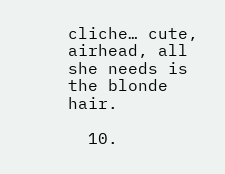cliche… cute, airhead, all she needs is the blonde hair.

  10.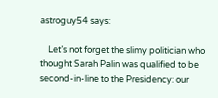astroguy54 says:

    Let’s not forget the slimy politician who thought Sarah Palin was qualified to be second-in-line to the Presidency: our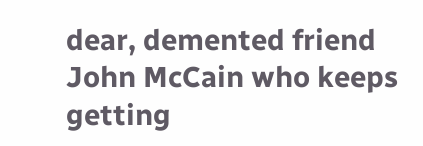dear, demented friend John McCain who keeps getting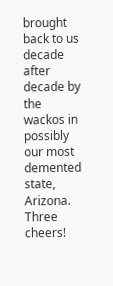brought back to us decade after decade by the wackos in possibly our most demented state, Arizona. Three cheers!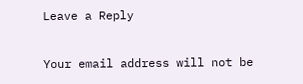Leave a Reply

Your email address will not be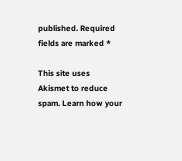published. Required fields are marked *

This site uses Akismet to reduce spam. Learn how your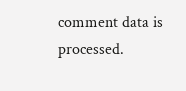comment data is processed.